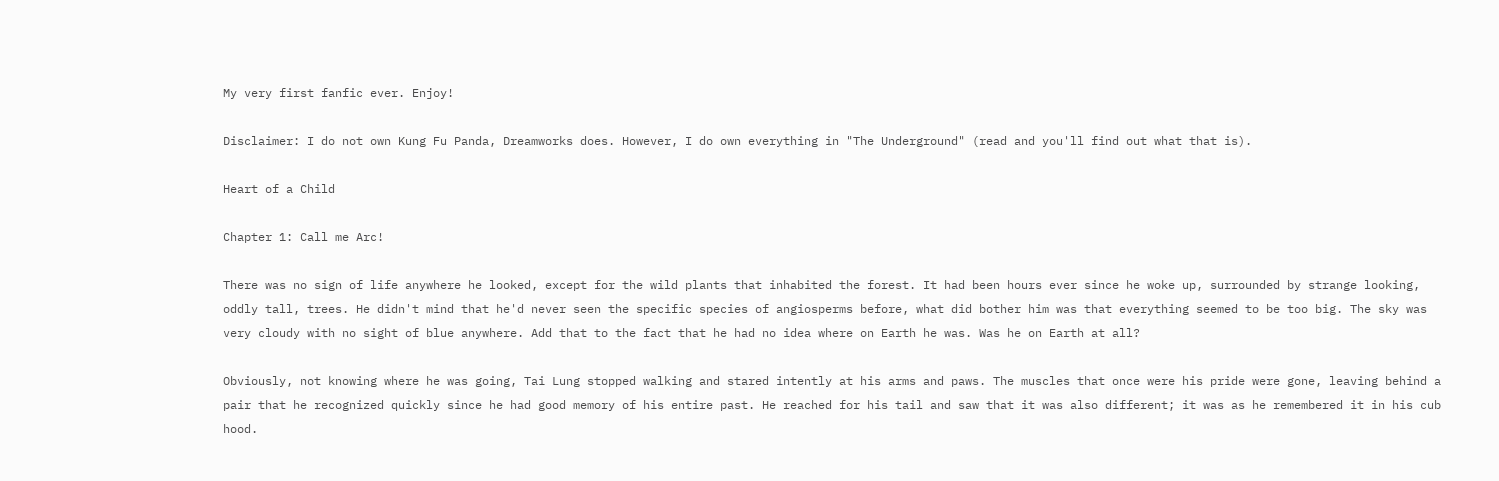My very first fanfic ever. Enjoy!

Disclaimer: I do not own Kung Fu Panda, Dreamworks does. However, I do own everything in "The Underground" (read and you'll find out what that is).

Heart of a Child

Chapter 1: Call me Arc!

There was no sign of life anywhere he looked, except for the wild plants that inhabited the forest. It had been hours ever since he woke up, surrounded by strange looking, oddly tall, trees. He didn't mind that he'd never seen the specific species of angiosperms before, what did bother him was that everything seemed to be too big. The sky was very cloudy with no sight of blue anywhere. Add that to the fact that he had no idea where on Earth he was. Was he on Earth at all?

Obviously, not knowing where he was going, Tai Lung stopped walking and stared intently at his arms and paws. The muscles that once were his pride were gone, leaving behind a pair that he recognized quickly since he had good memory of his entire past. He reached for his tail and saw that it was also different; it was as he remembered it in his cub hood.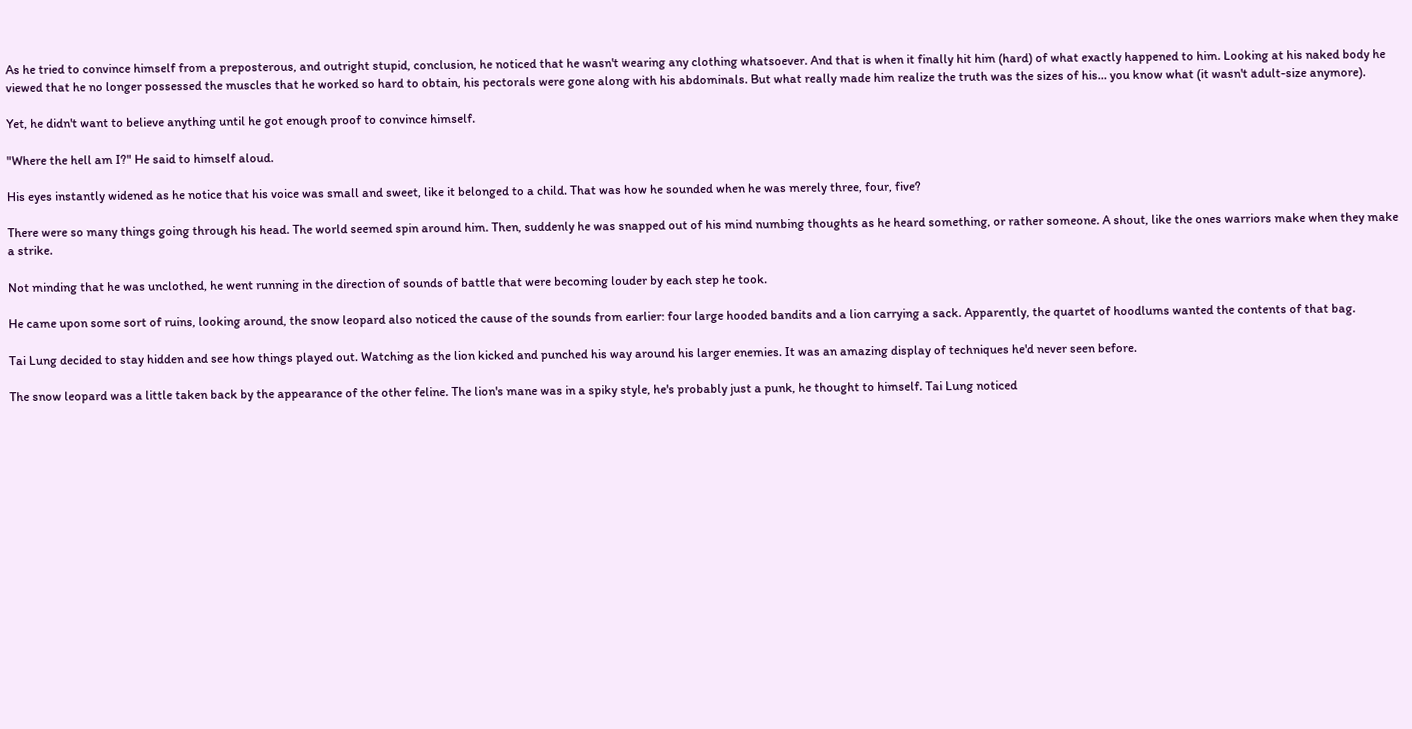As he tried to convince himself from a preposterous, and outright stupid, conclusion, he noticed that he wasn't wearing any clothing whatsoever. And that is when it finally hit him (hard) of what exactly happened to him. Looking at his naked body he viewed that he no longer possessed the muscles that he worked so hard to obtain, his pectorals were gone along with his abdominals. But what really made him realize the truth was the sizes of his… you know what (it wasn't adult-size anymore).

Yet, he didn't want to believe anything until he got enough proof to convince himself.

"Where the hell am I?" He said to himself aloud.

His eyes instantly widened as he notice that his voice was small and sweet, like it belonged to a child. That was how he sounded when he was merely three, four, five?

There were so many things going through his head. The world seemed spin around him. Then, suddenly he was snapped out of his mind numbing thoughts as he heard something, or rather someone. A shout, like the ones warriors make when they make a strike.

Not minding that he was unclothed, he went running in the direction of sounds of battle that were becoming louder by each step he took.

He came upon some sort of ruins, looking around, the snow leopard also noticed the cause of the sounds from earlier: four large hooded bandits and a lion carrying a sack. Apparently, the quartet of hoodlums wanted the contents of that bag.

Tai Lung decided to stay hidden and see how things played out. Watching as the lion kicked and punched his way around his larger enemies. It was an amazing display of techniques he'd never seen before.

The snow leopard was a little taken back by the appearance of the other feline. The lion's mane was in a spiky style, he's probably just a punk, he thought to himself. Tai Lung noticed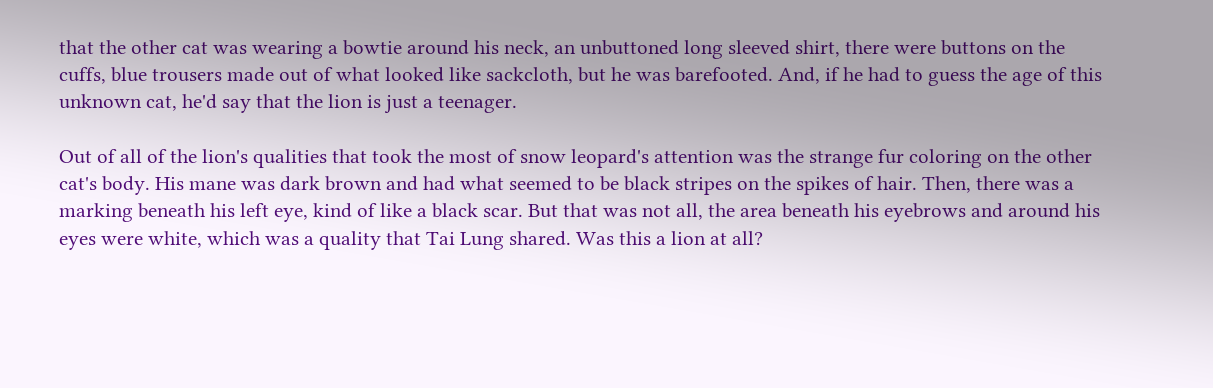that the other cat was wearing a bowtie around his neck, an unbuttoned long sleeved shirt, there were buttons on the cuffs, blue trousers made out of what looked like sackcloth, but he was barefooted. And, if he had to guess the age of this unknown cat, he'd say that the lion is just a teenager.

Out of all of the lion's qualities that took the most of snow leopard's attention was the strange fur coloring on the other cat's body. His mane was dark brown and had what seemed to be black stripes on the spikes of hair. Then, there was a marking beneath his left eye, kind of like a black scar. But that was not all, the area beneath his eyebrows and around his eyes were white, which was a quality that Tai Lung shared. Was this a lion at all?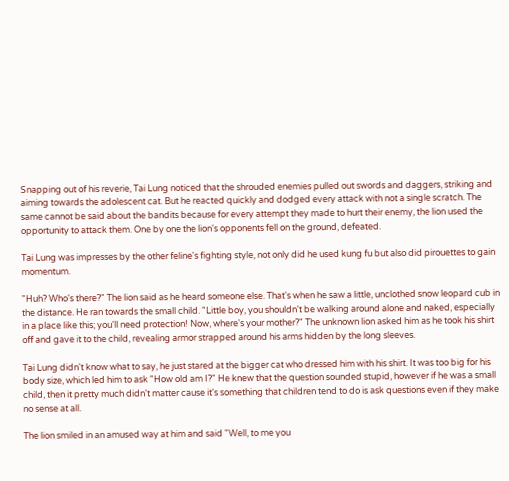Snapping out of his reverie, Tai Lung noticed that the shrouded enemies pulled out swords and daggers, striking and aiming towards the adolescent cat. But he reacted quickly and dodged every attack with not a single scratch. The same cannot be said about the bandits because for every attempt they made to hurt their enemy, the lion used the opportunity to attack them. One by one the lion's opponents fell on the ground, defeated.

Tai Lung was impresses by the other feline's fighting style, not only did he used kung fu but also did pirouettes to gain momentum.

"Huh? Who's there?" The lion said as he heard someone else. That's when he saw a little, unclothed snow leopard cub in the distance. He ran towards the small child. "Little boy, you shouldn't be walking around alone and naked, especially in a place like this; you'll need protection! Now, where's your mother?" The unknown lion asked him as he took his shirt off and gave it to the child, revealing armor strapped around his arms hidden by the long sleeves.

Tai Lung didn't know what to say, he just stared at the bigger cat who dressed him with his shirt. It was too big for his body size, which led him to ask "How old am I?" He knew that the question sounded stupid, however if he was a small child, then it pretty much didn't matter cause it's something that children tend to do is ask questions even if they make no sense at all.

The lion smiled in an amused way at him and said "Well, to me you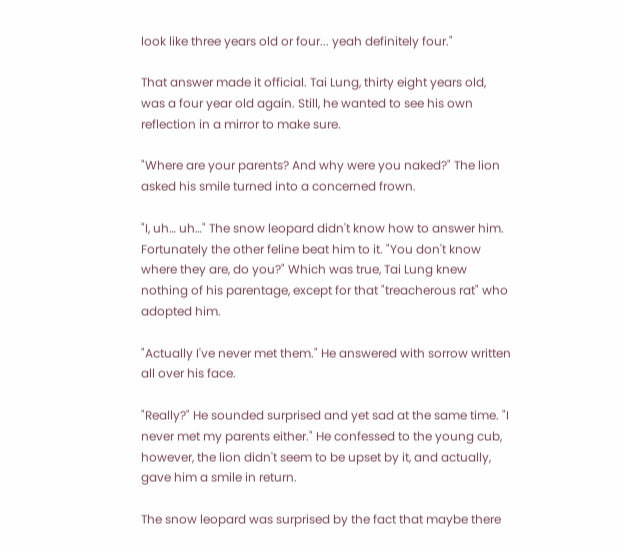look like three years old or four... yeah definitely four."

That answer made it official. Tai Lung, thirty eight years old, was a four year old again. Still, he wanted to see his own reflection in a mirror to make sure.

"Where are your parents? And why were you naked?" The lion asked his smile turned into a concerned frown.

"I, uh… uh…" The snow leopard didn't know how to answer him. Fortunately the other feline beat him to it. "You don't know where they are, do you?" Which was true, Tai Lung knew nothing of his parentage, except for that "treacherous rat" who adopted him.

"Actually I've never met them." He answered with sorrow written all over his face.

"Really?" He sounded surprised and yet sad at the same time. "I never met my parents either." He confessed to the young cub, however, the lion didn't seem to be upset by it, and actually, gave him a smile in return.

The snow leopard was surprised by the fact that maybe there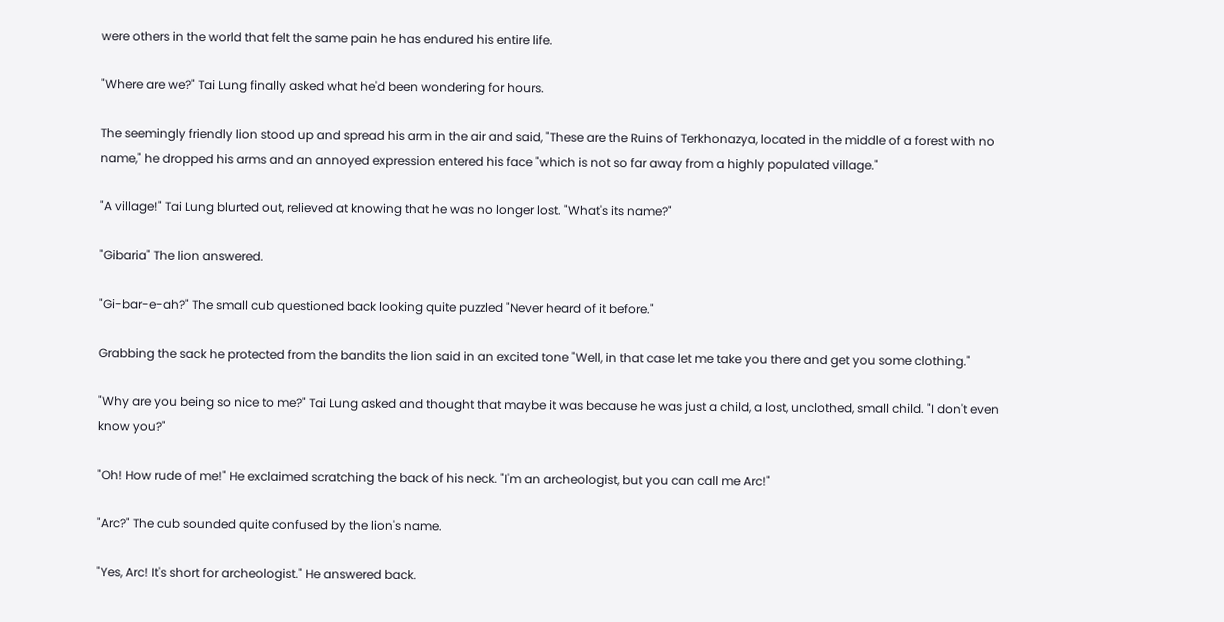were others in the world that felt the same pain he has endured his entire life.

"Where are we?" Tai Lung finally asked what he'd been wondering for hours.

The seemingly friendly lion stood up and spread his arm in the air and said, "These are the Ruins of Terkhonazya, located in the middle of a forest with no name," he dropped his arms and an annoyed expression entered his face "which is not so far away from a highly populated village."

"A village!" Tai Lung blurted out, relieved at knowing that he was no longer lost. "What's its name?"

"Gibaria" The lion answered.

"Gi-bar-e-ah?" The small cub questioned back looking quite puzzled "Never heard of it before."

Grabbing the sack he protected from the bandits the lion said in an excited tone "Well, in that case let me take you there and get you some clothing."

"Why are you being so nice to me?" Tai Lung asked and thought that maybe it was because he was just a child, a lost, unclothed, small child. "I don't even know you?"

"Oh! How rude of me!" He exclaimed scratching the back of his neck. "I'm an archeologist, but you can call me Arc!"

"Arc?" The cub sounded quite confused by the lion's name.

"Yes, Arc! It's short for archeologist." He answered back.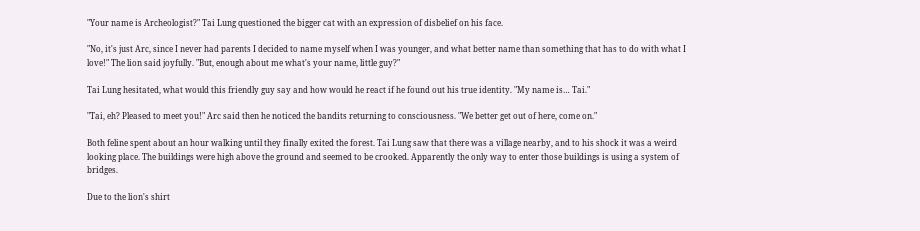"Your name is Archeologist?" Tai Lung questioned the bigger cat with an expression of disbelief on his face.

"No, it's just Arc, since I never had parents I decided to name myself when I was younger, and what better name than something that has to do with what I love!" The lion said joyfully. "But, enough about me what's your name, little guy?"

Tai Lung hesitated, what would this friendly guy say and how would he react if he found out his true identity. "My name is… Tai."

"Tai, eh? Pleased to meet you!" Arc said then he noticed the bandits returning to consciousness. "We better get out of here, come on."

Both feline spent about an hour walking until they finally exited the forest. Tai Lung saw that there was a village nearby, and to his shock it was a weird looking place. The buildings were high above the ground and seemed to be crooked. Apparently the only way to enter those buildings is using a system of bridges.

Due to the lion's shirt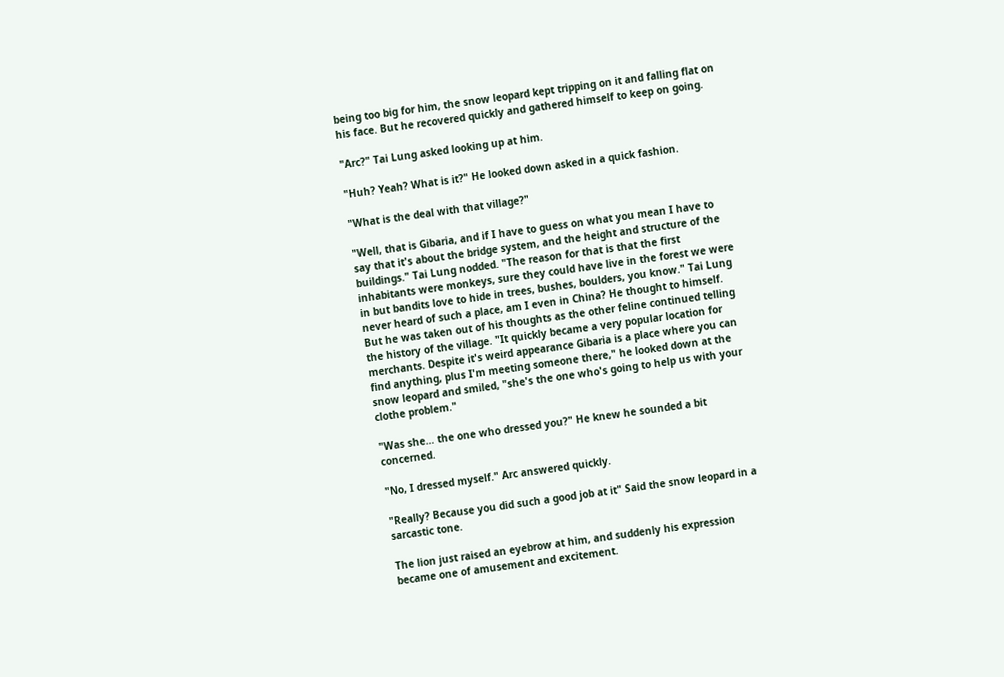being too big for him, the snow leopard kept tripping on it and falling flat on his face. But he recovered quickly and gathered himself to keep on going.

"Arc?" Tai Lung asked looking up at him.

"Huh? Yeah? What is it?" He looked down asked in a quick fashion.

"What is the deal with that village?"

"Well, that is Gibaria, and if I have to guess on what you mean I have to say that it's about the bridge system, and the height and structure of the buildings." Tai Lung nodded. "The reason for that is that the first inhabitants were monkeys, sure they could have live in the forest we were in but bandits love to hide in trees, bushes, boulders, you know." Tai Lung never heard of such a place, am I even in China? He thought to himself. But he was taken out of his thoughts as the other feline continued telling the history of the village. "It quickly became a very popular location for merchants. Despite it's weird appearance Gibaria is a place where you can find anything, plus I'm meeting someone there," he looked down at the snow leopard and smiled, "she's the one who's going to help us with your clothe problem."

"Was she… the one who dressed you?" He knew he sounded a bit concerned.

"No, I dressed myself." Arc answered quickly.

"Really? Because you did such a good job at it" Said the snow leopard in a sarcastic tone.

The lion just raised an eyebrow at him, and suddenly his expression became one of amusement and excitement.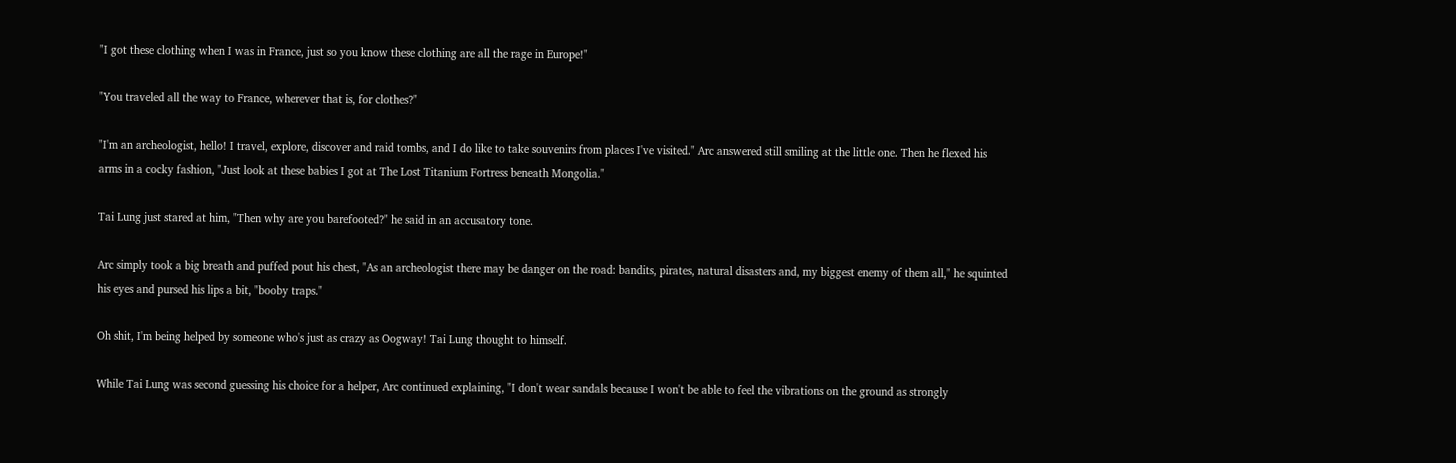"I got these clothing when I was in France, just so you know these clothing are all the rage in Europe!"

"You traveled all the way to France, wherever that is, for clothes?"

"I'm an archeologist, hello! I travel, explore, discover and raid tombs, and I do like to take souvenirs from places I've visited." Arc answered still smiling at the little one. Then he flexed his arms in a cocky fashion, "Just look at these babies I got at The Lost Titanium Fortress beneath Mongolia."

Tai Lung just stared at him, "Then why are you barefooted?" he said in an accusatory tone.

Arc simply took a big breath and puffed pout his chest, "As an archeologist there may be danger on the road: bandits, pirates, natural disasters and, my biggest enemy of them all," he squinted his eyes and pursed his lips a bit, "booby traps."

Oh shit, I'm being helped by someone who's just as crazy as Oogway! Tai Lung thought to himself.

While Tai Lung was second guessing his choice for a helper, Arc continued explaining, "I don't wear sandals because I won't be able to feel the vibrations on the ground as strongly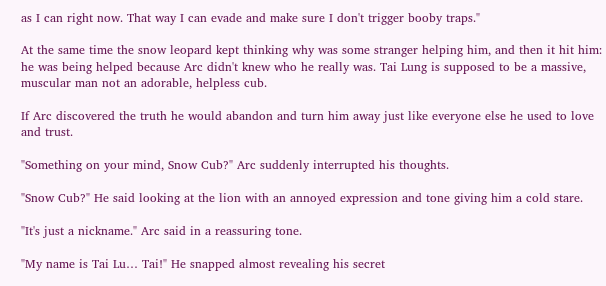as I can right now. That way I can evade and make sure I don't trigger booby traps."

At the same time the snow leopard kept thinking why was some stranger helping him, and then it hit him: he was being helped because Arc didn't knew who he really was. Tai Lung is supposed to be a massive, muscular man not an adorable, helpless cub.

If Arc discovered the truth he would abandon and turn him away just like everyone else he used to love and trust.

"Something on your mind, Snow Cub?" Arc suddenly interrupted his thoughts.

"Snow Cub?" He said looking at the lion with an annoyed expression and tone giving him a cold stare.

"It's just a nickname." Arc said in a reassuring tone.

"My name is Tai Lu… Tai!" He snapped almost revealing his secret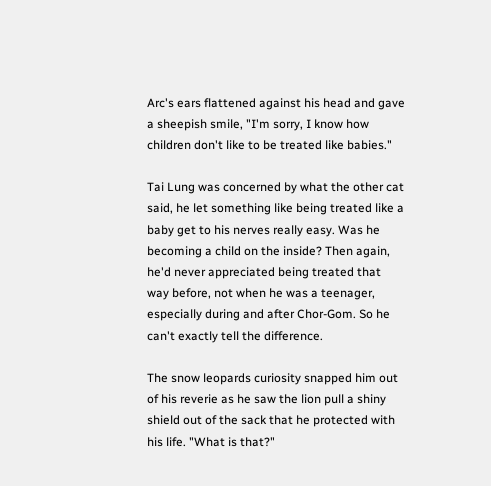Arc's ears flattened against his head and gave a sheepish smile, "I'm sorry, I know how children don't like to be treated like babies."

Tai Lung was concerned by what the other cat said, he let something like being treated like a baby get to his nerves really easy. Was he becoming a child on the inside? Then again, he'd never appreciated being treated that way before, not when he was a teenager, especially during and after Chor-Gom. So he can't exactly tell the difference.

The snow leopards curiosity snapped him out of his reverie as he saw the lion pull a shiny shield out of the sack that he protected with his life. "What is that?"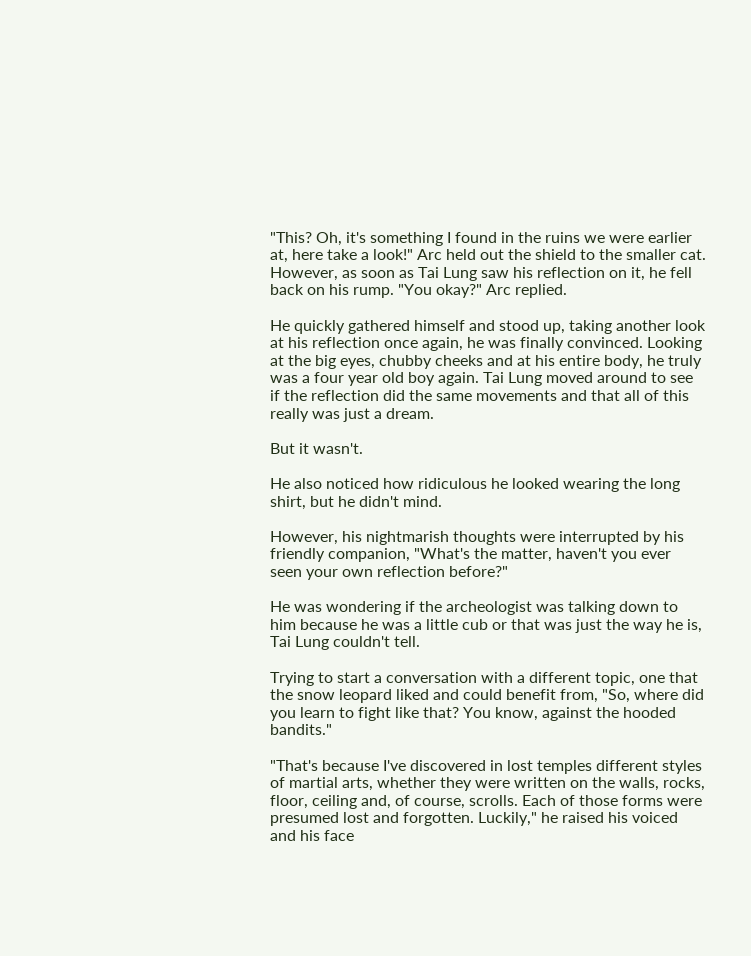"This? Oh, it's something I found in the ruins we were earlier at, here take a look!" Arc held out the shield to the smaller cat. However, as soon as Tai Lung saw his reflection on it, he fell back on his rump. "You okay?" Arc replied.

He quickly gathered himself and stood up, taking another look at his reflection once again, he was finally convinced. Looking at the big eyes, chubby cheeks and at his entire body, he truly was a four year old boy again. Tai Lung moved around to see if the reflection did the same movements and that all of this really was just a dream.

But it wasn't.

He also noticed how ridiculous he looked wearing the long shirt, but he didn't mind.

However, his nightmarish thoughts were interrupted by his friendly companion, "What's the matter, haven't you ever seen your own reflection before?"

He was wondering if the archeologist was talking down to him because he was a little cub or that was just the way he is, Tai Lung couldn't tell.

Trying to start a conversation with a different topic, one that the snow leopard liked and could benefit from, "So, where did you learn to fight like that? You know, against the hooded bandits."

"That's because I've discovered in lost temples different styles of martial arts, whether they were written on the walls, rocks, floor, ceiling and, of course, scrolls. Each of those forms were presumed lost and forgotten. Luckily," he raised his voiced and his face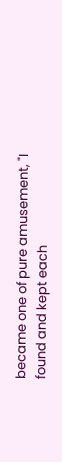became one of pure amusement, "I found and kept each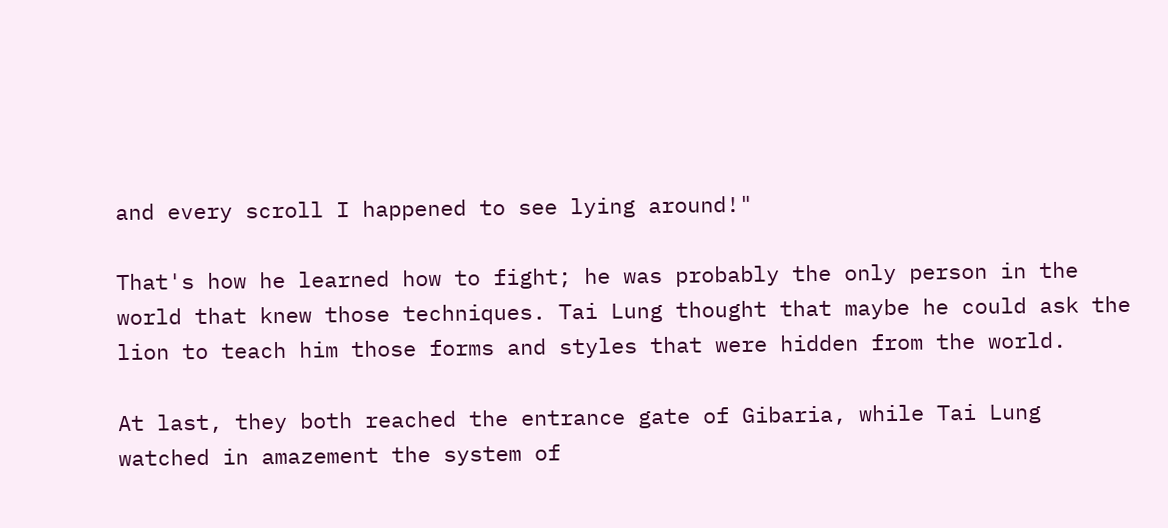and every scroll I happened to see lying around!"

That's how he learned how to fight; he was probably the only person in the world that knew those techniques. Tai Lung thought that maybe he could ask the lion to teach him those forms and styles that were hidden from the world.

At last, they both reached the entrance gate of Gibaria, while Tai Lung watched in amazement the system of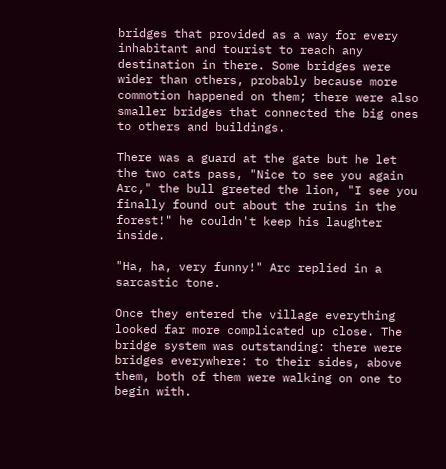bridges that provided as a way for every inhabitant and tourist to reach any destination in there. Some bridges were wider than others, probably because more commotion happened on them; there were also smaller bridges that connected the big ones to others and buildings.

There was a guard at the gate but he let the two cats pass, "Nice to see you again Arc," the bull greeted the lion, "I see you finally found out about the ruins in the forest!" he couldn't keep his laughter inside.

"Ha, ha, very funny!" Arc replied in a sarcastic tone.

Once they entered the village everything looked far more complicated up close. The bridge system was outstanding: there were bridges everywhere: to their sides, above them, both of them were walking on one to begin with.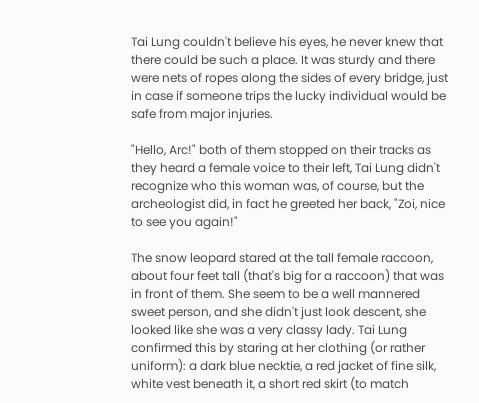Tai Lung couldn't believe his eyes, he never knew that there could be such a place. It was sturdy and there were nets of ropes along the sides of every bridge, just in case if someone trips the lucky individual would be safe from major injuries.

"Hello, Arc!" both of them stopped on their tracks as they heard a female voice to their left, Tai Lung didn't recognize who this woman was, of course, but the archeologist did, in fact he greeted her back, "Zoi, nice to see you again!"

The snow leopard stared at the tall female raccoon, about four feet tall (that's big for a raccoon) that was in front of them. She seem to be a well mannered sweet person, and she didn't just look descent, she looked like she was a very classy lady. Tai Lung confirmed this by staring at her clothing (or rather uniform): a dark blue necktie, a red jacket of fine silk, white vest beneath it, a short red skirt (to match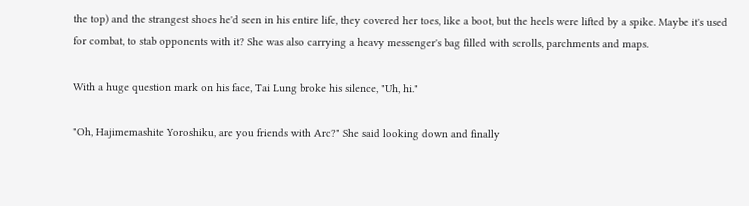the top) and the strangest shoes he'd seen in his entire life, they covered her toes, like a boot, but the heels were lifted by a spike. Maybe it's used for combat, to stab opponents with it? She was also carrying a heavy messenger's bag filled with scrolls, parchments and maps.

With a huge question mark on his face, Tai Lung broke his silence, "Uh, hi."

"Oh, Hajimemashite Yoroshiku, are you friends with Arc?" She said looking down and finally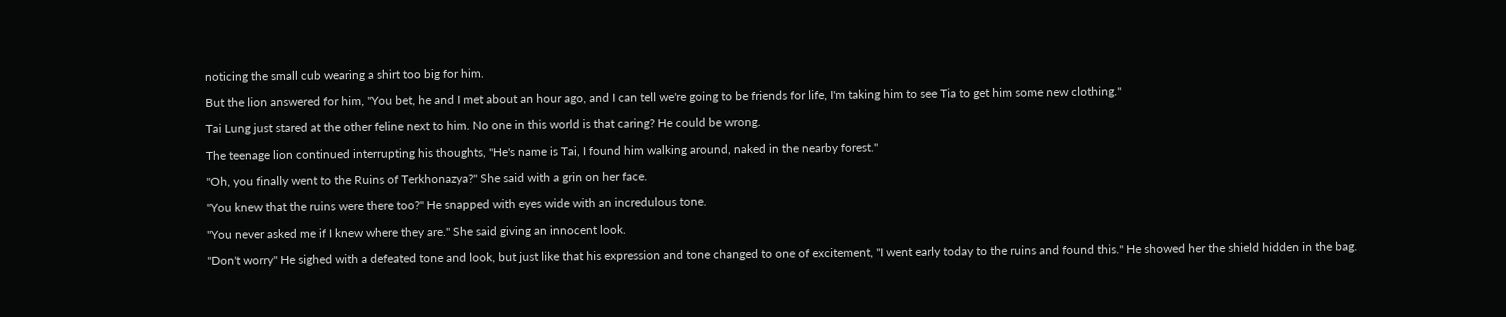noticing the small cub wearing a shirt too big for him.

But the lion answered for him, "You bet, he and I met about an hour ago, and I can tell we're going to be friends for life, I'm taking him to see Tia to get him some new clothing."

Tai Lung just stared at the other feline next to him. No one in this world is that caring? He could be wrong.

The teenage lion continued interrupting his thoughts, "He's name is Tai, I found him walking around, naked in the nearby forest."

"Oh, you finally went to the Ruins of Terkhonazya?" She said with a grin on her face.

"You knew that the ruins were there too?" He snapped with eyes wide with an incredulous tone.

"You never asked me if I knew where they are." She said giving an innocent look.

"Don't worry" He sighed with a defeated tone and look, but just like that his expression and tone changed to one of excitement, "I went early today to the ruins and found this." He showed her the shield hidden in the bag.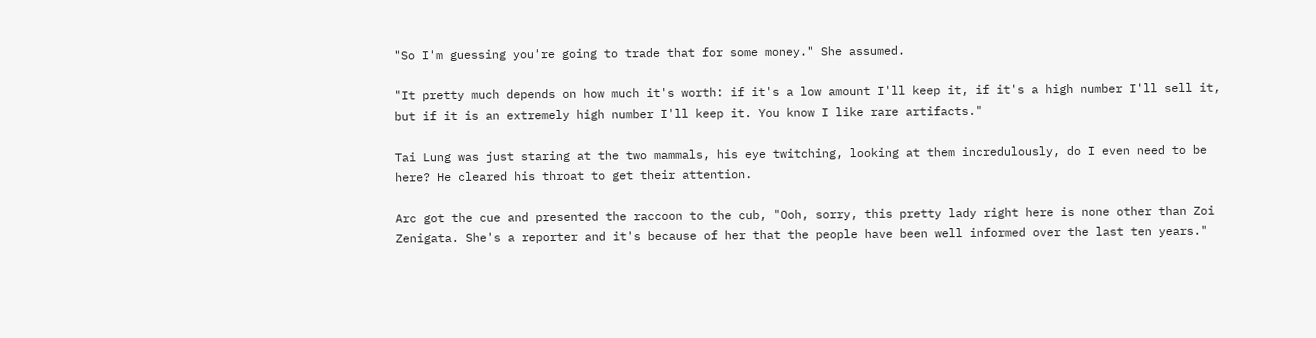"So I'm guessing you're going to trade that for some money." She assumed.

"It pretty much depends on how much it's worth: if it's a low amount I'll keep it, if it's a high number I'll sell it, but if it is an extremely high number I'll keep it. You know I like rare artifacts."

Tai Lung was just staring at the two mammals, his eye twitching, looking at them incredulously, do I even need to be here? He cleared his throat to get their attention.

Arc got the cue and presented the raccoon to the cub, "Ooh, sorry, this pretty lady right here is none other than Zoi Zenigata. She's a reporter and it's because of her that the people have been well informed over the last ten years."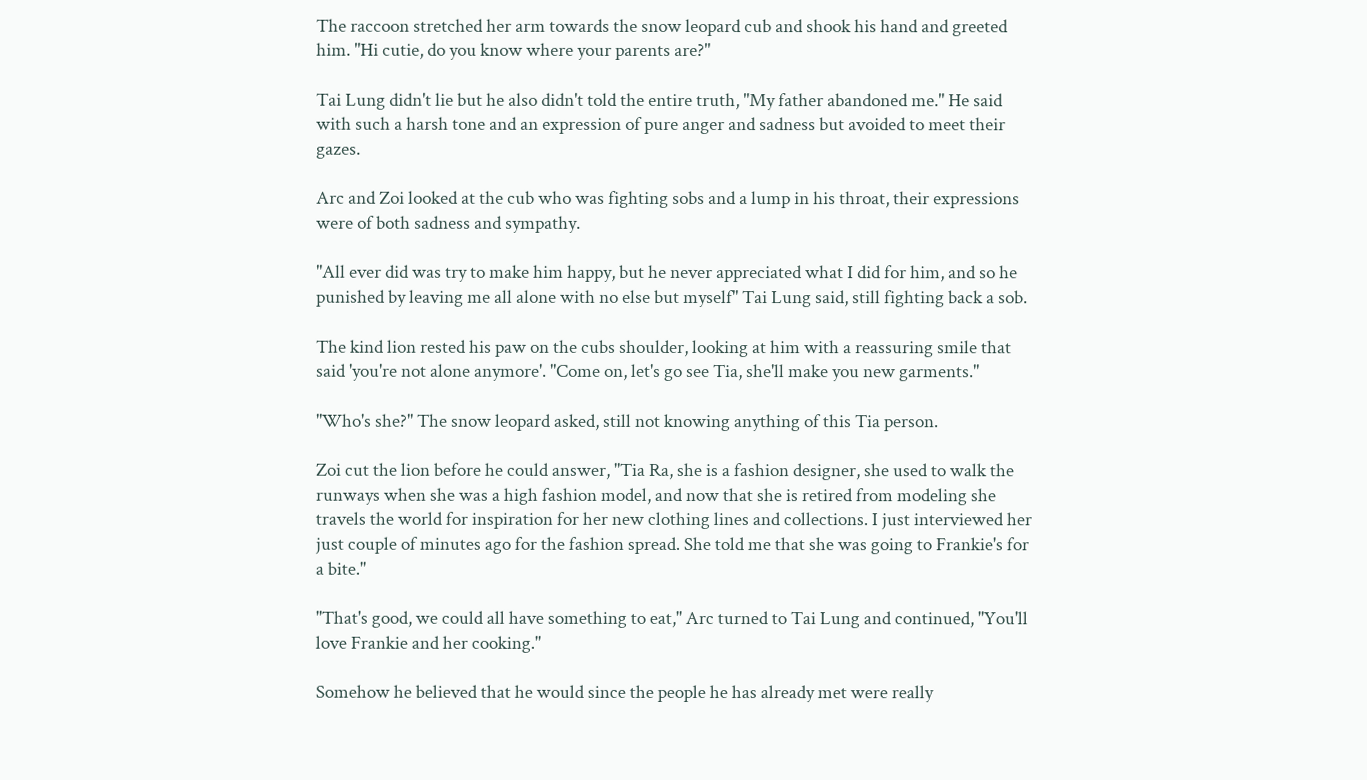The raccoon stretched her arm towards the snow leopard cub and shook his hand and greeted him. "Hi cutie, do you know where your parents are?"

Tai Lung didn't lie but he also didn't told the entire truth, "My father abandoned me." He said with such a harsh tone and an expression of pure anger and sadness but avoided to meet their gazes.

Arc and Zoi looked at the cub who was fighting sobs and a lump in his throat, their expressions were of both sadness and sympathy.

"All ever did was try to make him happy, but he never appreciated what I did for him, and so he punished by leaving me all alone with no else but myself" Tai Lung said, still fighting back a sob.

The kind lion rested his paw on the cubs shoulder, looking at him with a reassuring smile that said 'you're not alone anymore'. "Come on, let's go see Tia, she'll make you new garments."

"Who's she?" The snow leopard asked, still not knowing anything of this Tia person.

Zoi cut the lion before he could answer, "Tia Ra, she is a fashion designer, she used to walk the runways when she was a high fashion model, and now that she is retired from modeling she travels the world for inspiration for her new clothing lines and collections. I just interviewed her just couple of minutes ago for the fashion spread. She told me that she was going to Frankie's for a bite."

"That's good, we could all have something to eat," Arc turned to Tai Lung and continued, "You'll love Frankie and her cooking."

Somehow he believed that he would since the people he has already met were really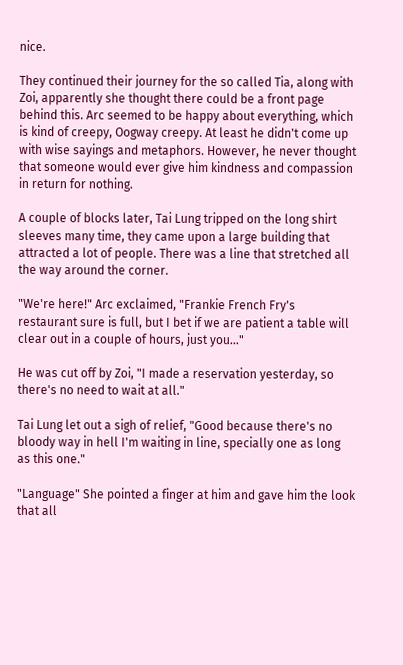nice.

They continued their journey for the so called Tia, along with Zoi, apparently she thought there could be a front page behind this. Arc seemed to be happy about everything, which is kind of creepy, Oogway creepy. At least he didn't come up with wise sayings and metaphors. However, he never thought that someone would ever give him kindness and compassion in return for nothing.

A couple of blocks later, Tai Lung tripped on the long shirt sleeves many time, they came upon a large building that attracted a lot of people. There was a line that stretched all the way around the corner.

"We're here!" Arc exclaimed, "Frankie French Fry's restaurant sure is full, but I bet if we are patient a table will clear out in a couple of hours, just you…"

He was cut off by Zoi, "I made a reservation yesterday, so there's no need to wait at all."

Tai Lung let out a sigh of relief, "Good because there's no bloody way in hell I'm waiting in line, specially one as long as this one."

"Language" She pointed a finger at him and gave him the look that all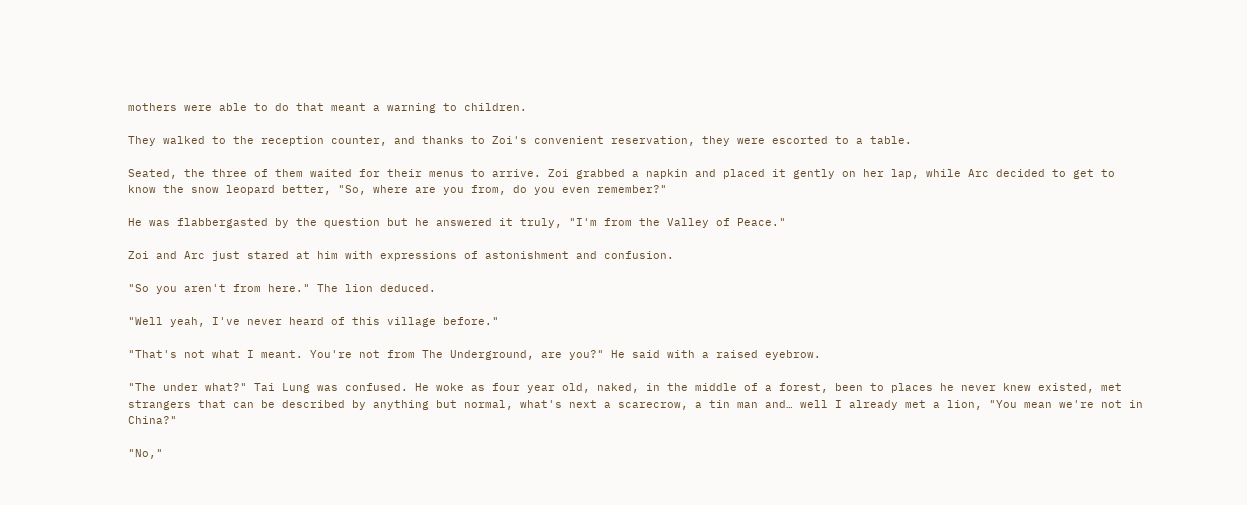mothers were able to do that meant a warning to children.

They walked to the reception counter, and thanks to Zoi's convenient reservation, they were escorted to a table.

Seated, the three of them waited for their menus to arrive. Zoi grabbed a napkin and placed it gently on her lap, while Arc decided to get to know the snow leopard better, "So, where are you from, do you even remember?"

He was flabbergasted by the question but he answered it truly, "I'm from the Valley of Peace."

Zoi and Arc just stared at him with expressions of astonishment and confusion.

"So you aren't from here." The lion deduced.

"Well yeah, I've never heard of this village before."

"That's not what I meant. You're not from The Underground, are you?" He said with a raised eyebrow.

"The under what?" Tai Lung was confused. He woke as four year old, naked, in the middle of a forest, been to places he never knew existed, met strangers that can be described by anything but normal, what's next a scarecrow, a tin man and… well I already met a lion, "You mean we're not in China?"

"No,"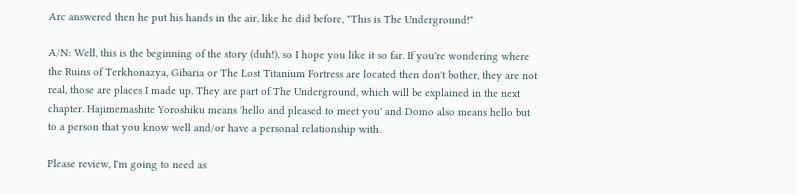Arc answered then he put his hands in the air, like he did before, "This is The Underground!"

A/N: Well, this is the beginning of the story (duh!), so I hope you like it so far. If you're wondering where the Ruins of Terkhonazya, Gibaria or The Lost Titanium Fortress are located then don't bother, they are not real, those are places I made up. They are part of The Underground, which will be explained in the next chapter. Hajimemashite Yoroshiku means 'hello and pleased to meet you' and Domo also means hello but to a person that you know well and/or have a personal relationship with.

Please review, I'm going to need as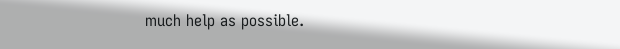much help as possible.